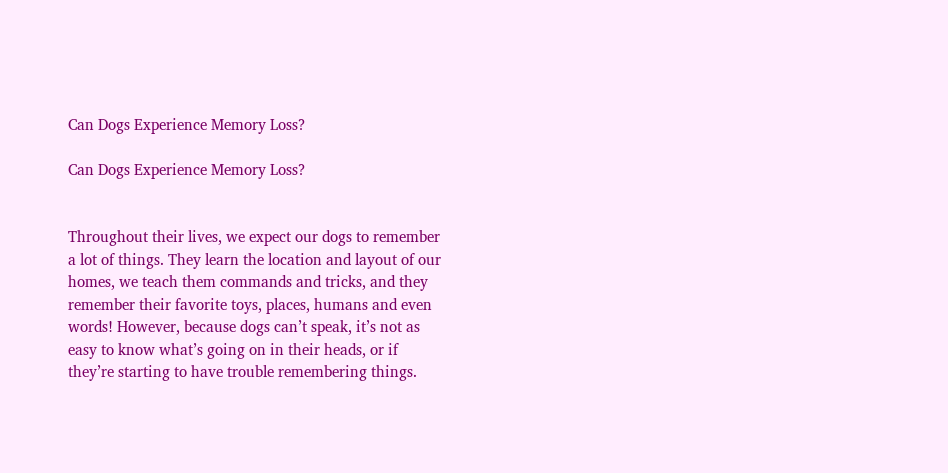Can Dogs Experience Memory Loss?

Can Dogs Experience Memory Loss?


Throughout their lives, we expect our dogs to remember a lot of things. They learn the location and layout of our homes, we teach them commands and tricks, and they remember their favorite toys, places, humans and even words! However, because dogs can’t speak, it’s not as easy to know what’s going on in their heads, or if they’re starting to have trouble remembering things.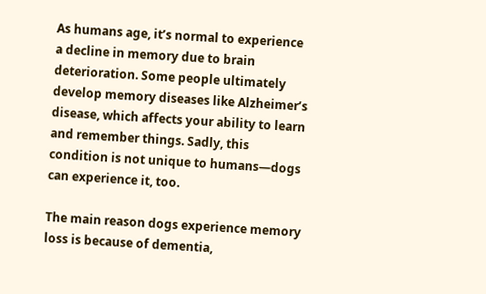As humans age, it’s normal to experience a decline in memory due to brain deterioration. Some people ultimately develop memory diseases like Alzheimer’s disease, which affects your ability to learn and remember things. Sadly, this condition is not unique to humans—dogs can experience it, too.

The main reason dogs experience memory loss is because of dementia,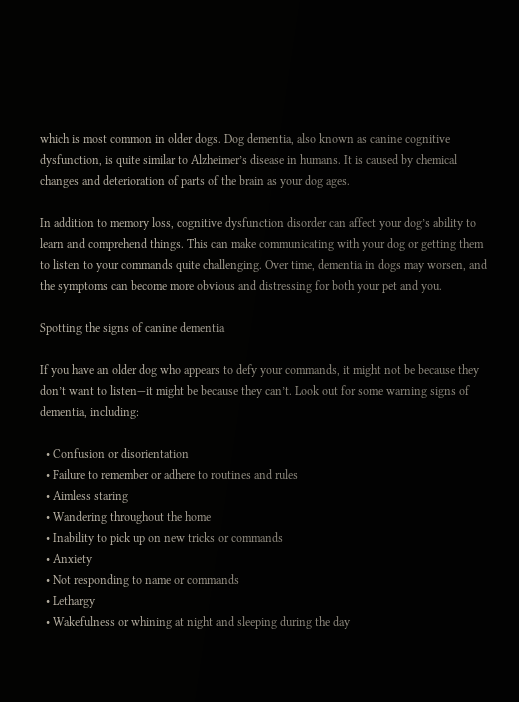which is most common in older dogs. Dog dementia, also known as canine cognitive dysfunction, is quite similar to Alzheimer’s disease in humans. It is caused by chemical changes and deterioration of parts of the brain as your dog ages.

In addition to memory loss, cognitive dysfunction disorder can affect your dog’s ability to learn and comprehend things. This can make communicating with your dog or getting them to listen to your commands quite challenging. Over time, dementia in dogs may worsen, and the symptoms can become more obvious and distressing for both your pet and you.

Spotting the signs of canine dementia

If you have an older dog who appears to defy your commands, it might not be because they don’t want to listen—it might be because they can’t. Look out for some warning signs of dementia, including:

  • Confusion or disorientation
  • Failure to remember or adhere to routines and rules
  • Aimless staring
  • Wandering throughout the home
  • Inability to pick up on new tricks or commands
  • Anxiety
  • Not responding to name or commands
  • Lethargy
  • Wakefulness or whining at night and sleeping during the day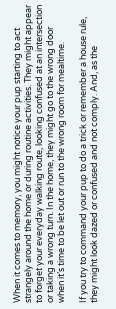When it comes to memory, you might notice your pup starting to act strangely around the home or during routine activities. They might appear to forget your everyday walking route, looking confused at an intersection or taking a wrong turn. In the home, they might go to the wrong door when it’s time to be let out or run to the wrong room for mealtime.

If you try to command your pup to do a trick or remember a house rule, they might look dazed or confused and not comply. And, as the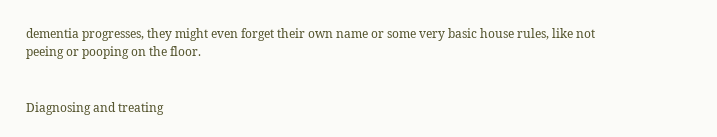dementia progresses, they might even forget their own name or some very basic house rules, like not peeing or pooping on the floor.


Diagnosing and treating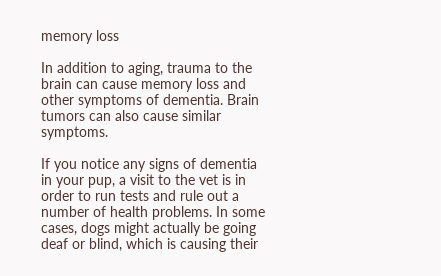memory loss

In addition to aging, trauma to the brain can cause memory loss and other symptoms of dementia. Brain tumors can also cause similar symptoms.

If you notice any signs of dementia in your pup, a visit to the vet is in order to run tests and rule out a number of health problems. In some cases, dogs might actually be going deaf or blind, which is causing their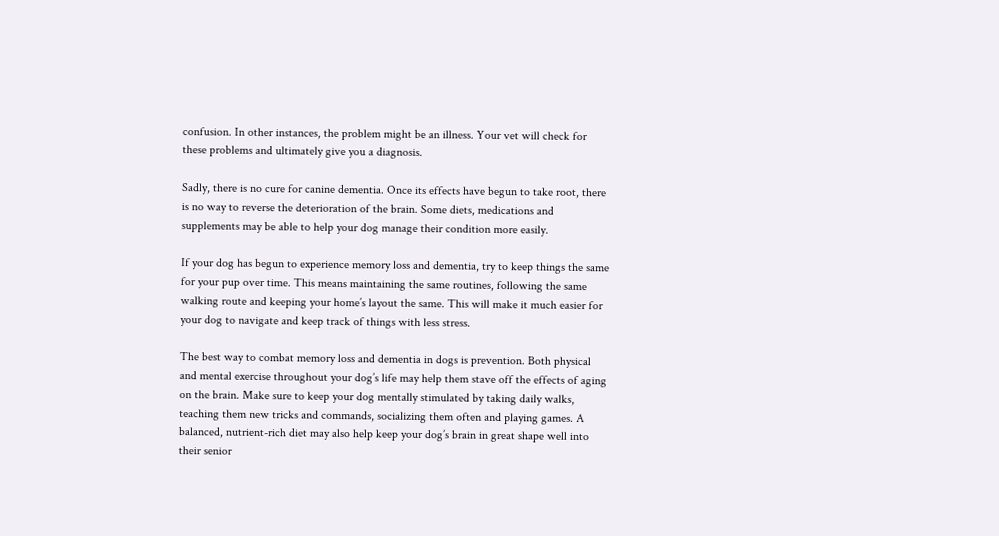confusion. In other instances, the problem might be an illness. Your vet will check for these problems and ultimately give you a diagnosis.

Sadly, there is no cure for canine dementia. Once its effects have begun to take root, there is no way to reverse the deterioration of the brain. Some diets, medications and supplements may be able to help your dog manage their condition more easily.

If your dog has begun to experience memory loss and dementia, try to keep things the same for your pup over time. This means maintaining the same routines, following the same walking route and keeping your home’s layout the same. This will make it much easier for your dog to navigate and keep track of things with less stress.

The best way to combat memory loss and dementia in dogs is prevention. Both physical and mental exercise throughout your dog’s life may help them stave off the effects of aging on the brain. Make sure to keep your dog mentally stimulated by taking daily walks, teaching them new tricks and commands, socializing them often and playing games. A balanced, nutrient-rich diet may also help keep your dog’s brain in great shape well into their senior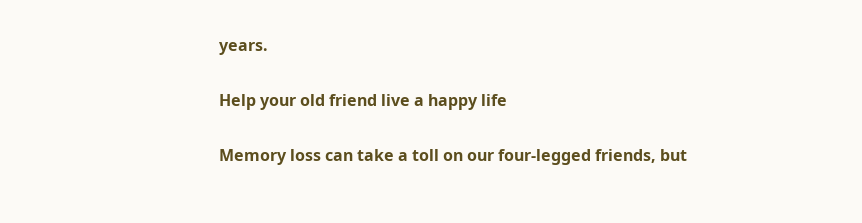years.

Help your old friend live a happy life

Memory loss can take a toll on our four-legged friends, but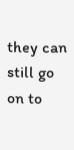they can still go on to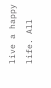live a happy life. All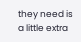they need is a little extra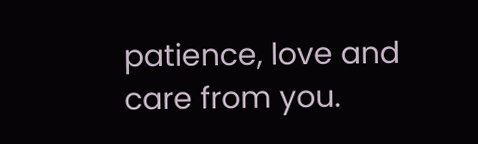patience, love and care from you.